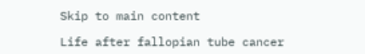Skip to main content

Life after fallopian tube cancer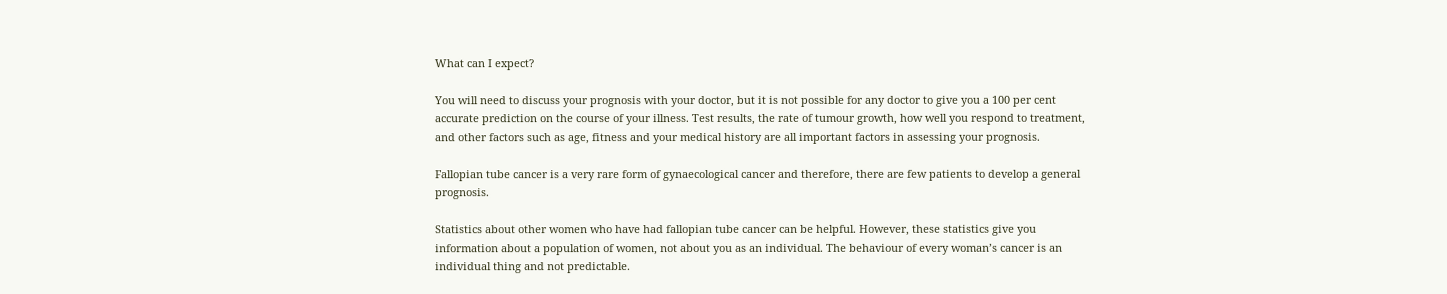What can I expect?

You will need to discuss your prognosis with your doctor, but it is not possible for any doctor to give you a 100 per cent accurate prediction on the course of your illness. Test results, the rate of tumour growth, how well you respond to treatment, and other factors such as age, fitness and your medical history are all important factors in assessing your prognosis.

Fallopian tube cancer is a very rare form of gynaecological cancer and therefore, there are few patients to develop a general prognosis.

Statistics about other women who have had fallopian tube cancer can be helpful. However, these statistics give you information about a population of women, not about you as an individual. The behaviour of every woman’s cancer is an individual thing and not predictable.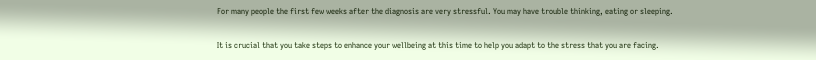For many people the first few weeks after the diagnosis are very stressful. You may have trouble thinking, eating or sleeping.

It is crucial that you take steps to enhance your wellbeing at this time to help you adapt to the stress that you are facing.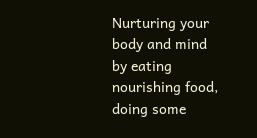Nurturing your body and mind by eating nourishing food, doing some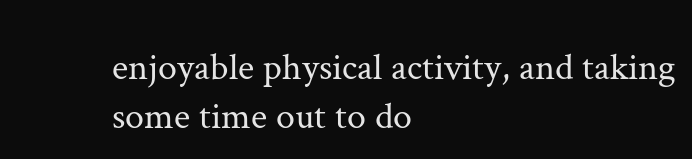enjoyable physical activity, and taking some time out to do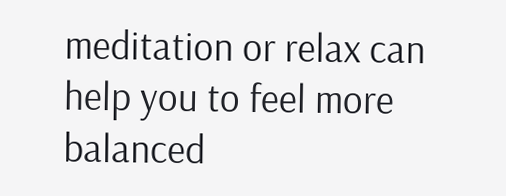meditation or relax can help you to feel more balanced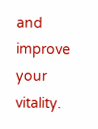and improve your vitality.